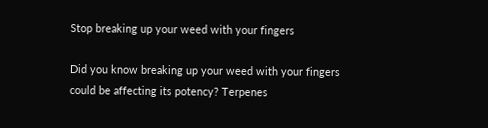Stop breaking up your weed with your fingers

Did you know breaking up your weed with your fingers could be affecting its potency? Terpenes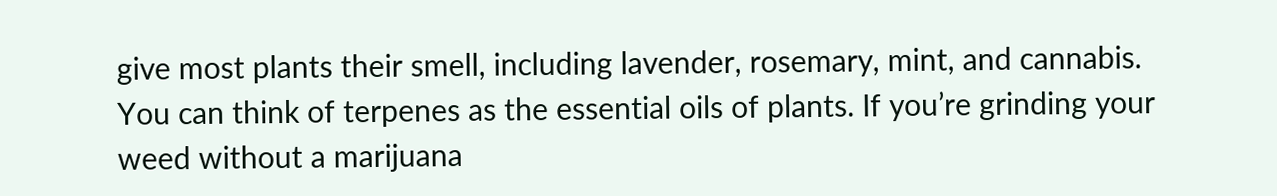give most plants their smell, including lavender, rosemary, mint, and cannabis. You can think of terpenes as the essential oils of plants. If you’re grinding your weed without a marijuana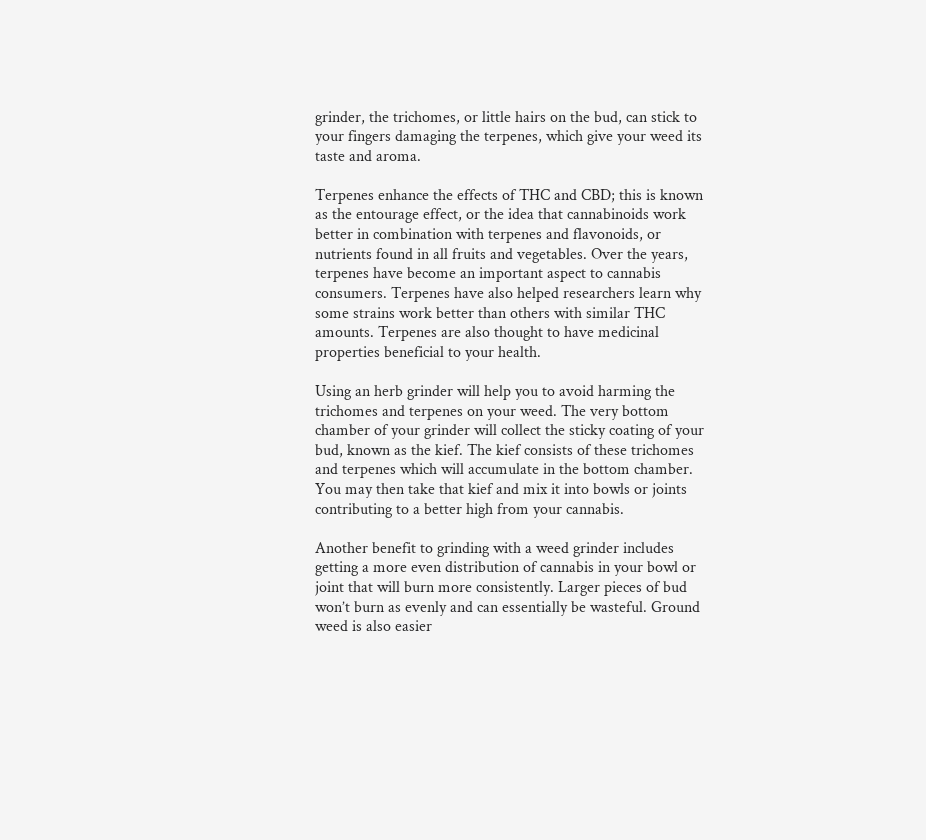grinder, the trichomes, or little hairs on the bud, can stick to your fingers damaging the terpenes, which give your weed its taste and aroma.

Terpenes enhance the effects of THC and CBD; this is known as the entourage effect, or the idea that cannabinoids work better in combination with terpenes and flavonoids, or nutrients found in all fruits and vegetables. Over the years, terpenes have become an important aspect to cannabis consumers. Terpenes have also helped researchers learn why some strains work better than others with similar THC amounts. Terpenes are also thought to have medicinal properties beneficial to your health.

Using an herb grinder will help you to avoid harming the trichomes and terpenes on your weed. The very bottom chamber of your grinder will collect the sticky coating of your bud, known as the kief. The kief consists of these trichomes and terpenes which will accumulate in the bottom chamber. You may then take that kief and mix it into bowls or joints contributing to a better high from your cannabis.

Another benefit to grinding with a weed grinder includes getting a more even distribution of cannabis in your bowl or joint that will burn more consistently. Larger pieces of bud won’t burn as evenly and can essentially be wasteful. Ground weed is also easier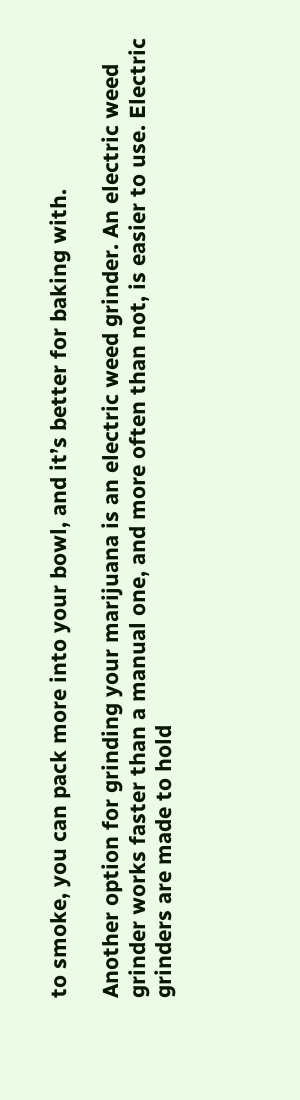to smoke, you can pack more into your bowl, and it’s better for baking with.

Another option for grinding your marijuana is an electric weed grinder. An electric weed grinder works faster than a manual one, and more often than not, is easier to use. Electric grinders are made to hold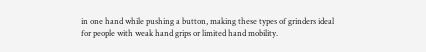in one hand while pushing a button, making these types of grinders ideal for people with weak hand grips or limited hand mobility.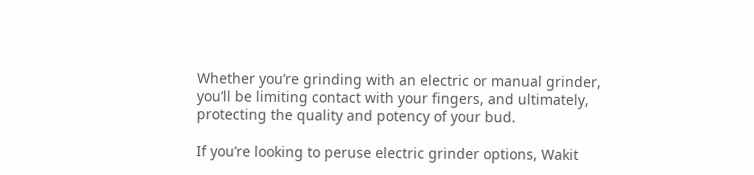Whether you’re grinding with an electric or manual grinder, you’ll be limiting contact with your fingers, and ultimately, protecting the quality and potency of your bud.

If you’re looking to peruse electric grinder options, Wakit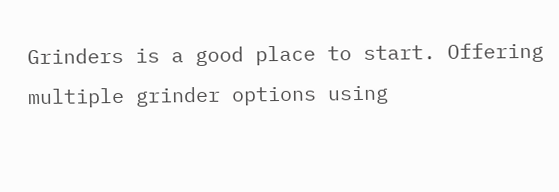Grinders is a good place to start. Offering multiple grinder options using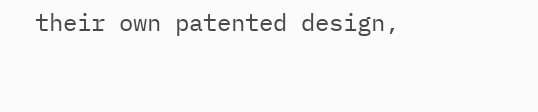their own patented design,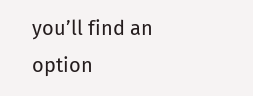you’ll find an option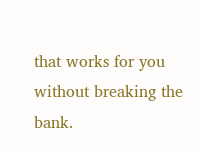that works for you without breaking the bank.